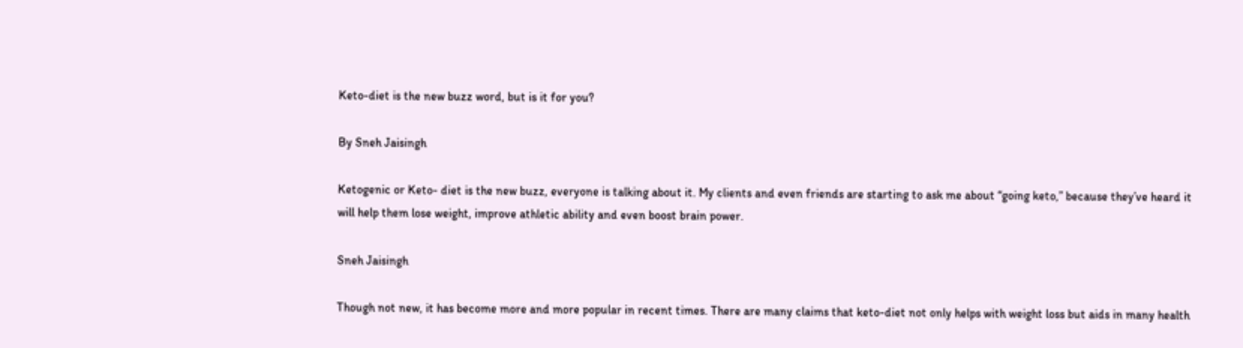Keto-diet is the new buzz word, but is it for you?

By Sneh Jaisingh

Ketogenic or Keto- diet is the new buzz, everyone is talking about it. My clients and even friends are starting to ask me about “going keto,” because they’ve heard it will help them lose weight, improve athletic ability and even boost brain power.

Sneh Jaisingh

Though not new, it has become more and more popular in recent times. There are many claims that keto-diet not only helps with weight loss but aids in many health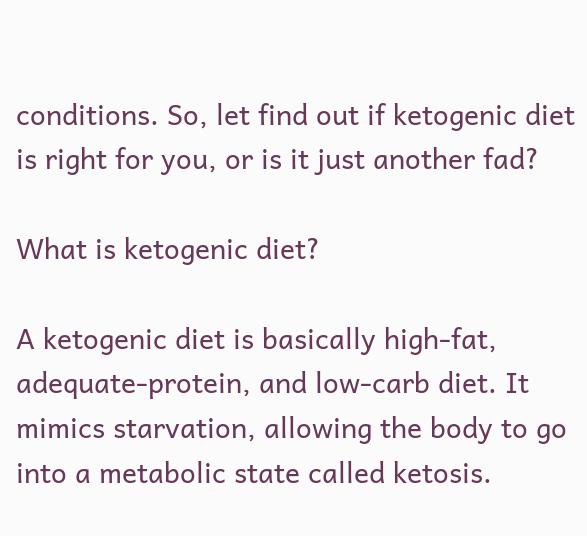conditions. So, let find out if ketogenic diet is right for you, or is it just another fad?

What is ketogenic diet?

A ketogenic diet is basically high-fat, adequate-protein, and low-carb diet. It mimics starvation, allowing the body to go into a metabolic state called ketosis.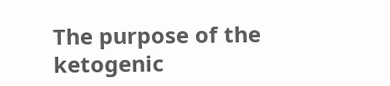The purpose of the ketogenic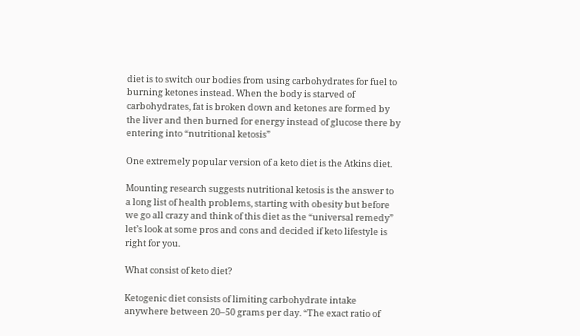diet is to switch our bodies from using carbohydrates for fuel to burning ketones instead. When the body is starved of carbohydrates, fat is broken down and ketones are formed by the liver and then burned for energy instead of glucose there by entering into “nutritional ketosis”

One extremely popular version of a keto diet is the Atkins diet.

Mounting research suggests nutritional ketosis is the answer to a long list of health problems, starting with obesity but before we go all crazy and think of this diet as the “universal remedy” let’s look at some pros and cons and decided if keto lifestyle is right for you.

What consist of keto diet?

Ketogenic diet consists of limiting carbohydrate intake anywhere between 20–50 grams per day. “The exact ratio of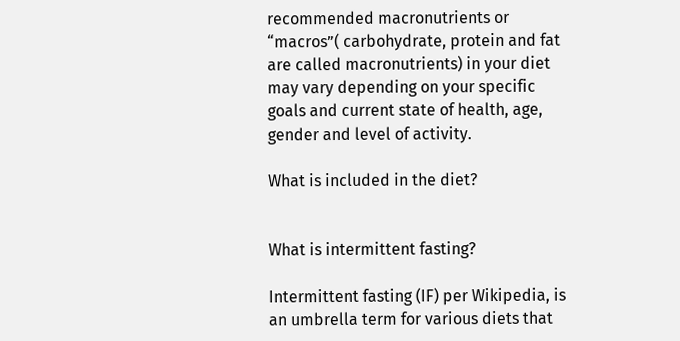recommended macronutrients or “macros”( carbohydrate, protein and fat are called macronutrients) in your diet may vary depending on your specific goals and current state of health, age, gender and level of activity.

What is included in the diet?


What is intermittent fasting?

Intermittent fasting (IF) per Wikipedia, is an umbrella term for various diets that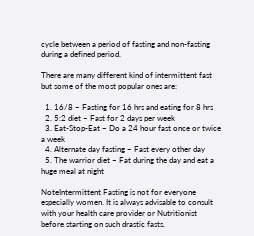cycle between a period of fasting and non-fasting during a defined period.

There are many different kind of intermittent fast but some of the most popular ones are:

  1. 16/8 – Fasting for 16 hrs and eating for 8 hrs
  2. 5:2 diet – Fast for 2 days per week
  3. Eat-Stop-Eat – Do a 24 hour fast once or twice a week
  4. Alternate day fasting – Fast every other day
  5. The warrior diet – Fat during the day and eat a huge meal at night

NoteIntermittent Fasting is not for everyone especially women. It is always advisable to consult with your health care provider or Nutritionist before starting on such drastic fasts.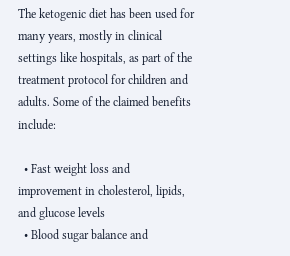The ketogenic diet has been used for many years, mostly in clinical settings like hospitals, as part of the treatment protocol for children and adults. Some of the claimed benefits include:

  • Fast weight loss and improvement in cholesterol, lipids, and glucose levels
  • Blood sugar balance and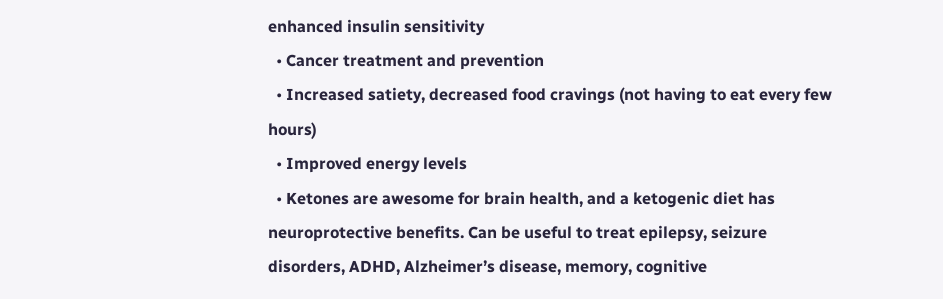enhanced insulin sensitivity
  • Cancer treatment and prevention
  • Increased satiety, decreased food cravings (not having to eat every few hours)
  • Improved energy levels
  • Ketones are awesome for brain health, and a ketogenic diet has neuroprotective benefits. Can be useful to treat epilepsy, seizure disorders, ADHD, Alzheimer’s disease, memory, cognitive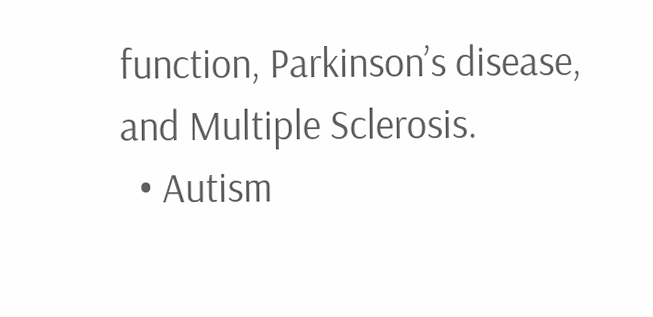function, Parkinson’s disease, and Multiple Sclerosis.
  • Autism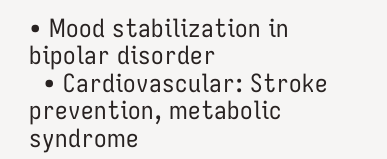• Mood stabilization in bipolar disorder
  • Cardiovascular: Stroke prevention, metabolic syndrome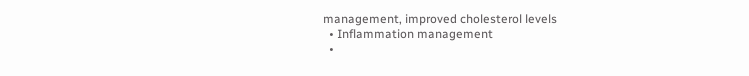management, improved cholesterol levels
  • Inflammation management
  •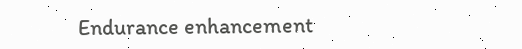Endurance enhancement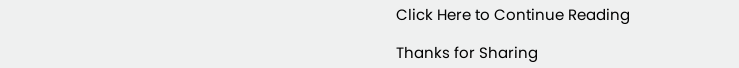Click Here to Continue Reading

Thanks for Sharing